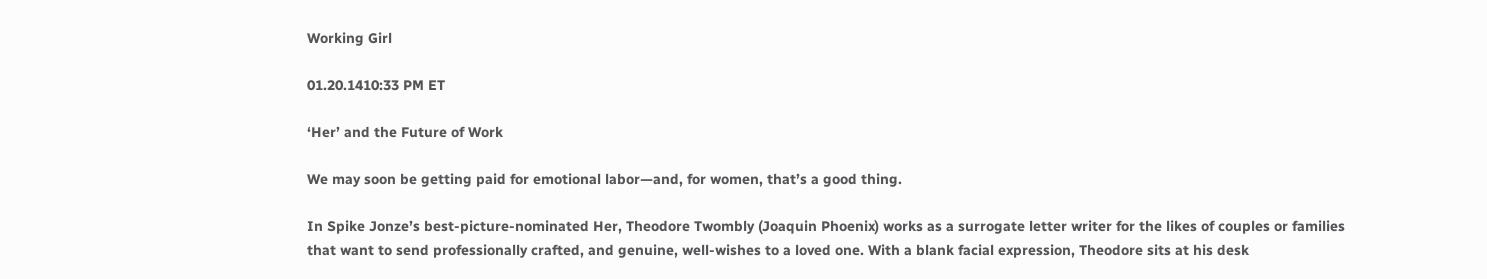Working Girl

01.20.1410:33 PM ET

‘Her’ and the Future of Work

We may soon be getting paid for emotional labor—and, for women, that’s a good thing.

In Spike Jonze’s best-picture-nominated Her, Theodore Twombly (Joaquin Phoenix) works as a surrogate letter writer for the likes of couples or families that want to send professionally crafted, and genuine, well-wishes to a loved one. With a blank facial expression, Theodore sits at his desk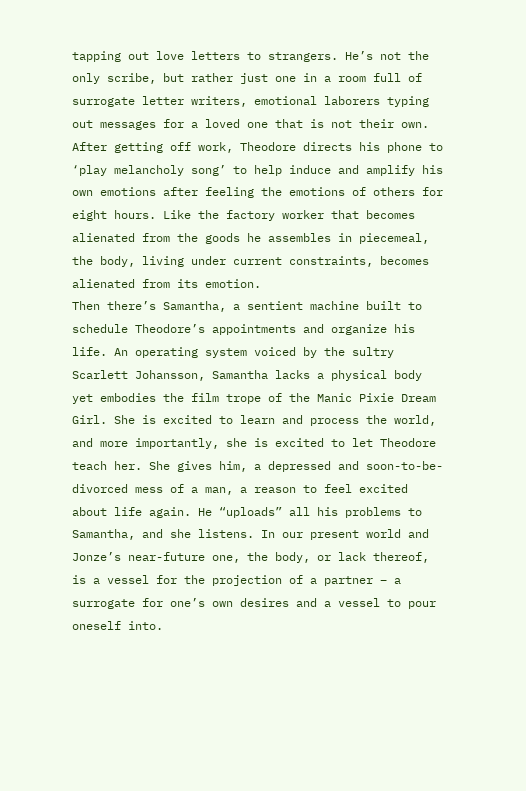tapping out love letters to strangers. He’s not the only scribe, but rather just one in a room full of surrogate letter writers, emotional laborers typing out messages for a loved one that is not their own. After getting off work, Theodore directs his phone to ‘play melancholy song’ to help induce and amplify his own emotions after feeling the emotions of others for eight hours. Like the factory worker that becomes alienated from the goods he assembles in piecemeal, the body, living under current constraints, becomes alienated from its emotion.
Then there’s Samantha, a sentient machine built to schedule Theodore’s appointments and organize his life. An operating system voiced by the sultry Scarlett Johansson, Samantha lacks a physical body yet embodies the film trope of the Manic Pixie Dream Girl. She is excited to learn and process the world, and more importantly, she is excited to let Theodore teach her. She gives him, a depressed and soon-to-be-divorced mess of a man, a reason to feel excited about life again. He “uploads” all his problems to Samantha, and she listens. In our present world and Jonze’s near-future one, the body, or lack thereof, is a vessel for the projection of a partner – a surrogate for one’s own desires and a vessel to pour oneself into.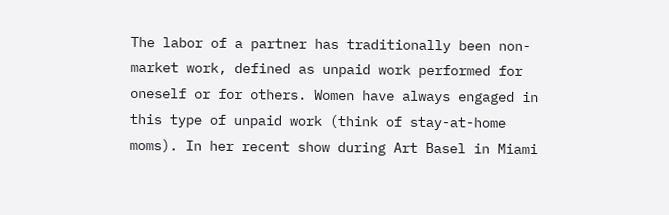The labor of a partner has traditionally been non-market work, defined as unpaid work performed for oneself or for others. Women have always engaged in this type of unpaid work (think of stay-at-home moms). In her recent show during Art Basel in Miami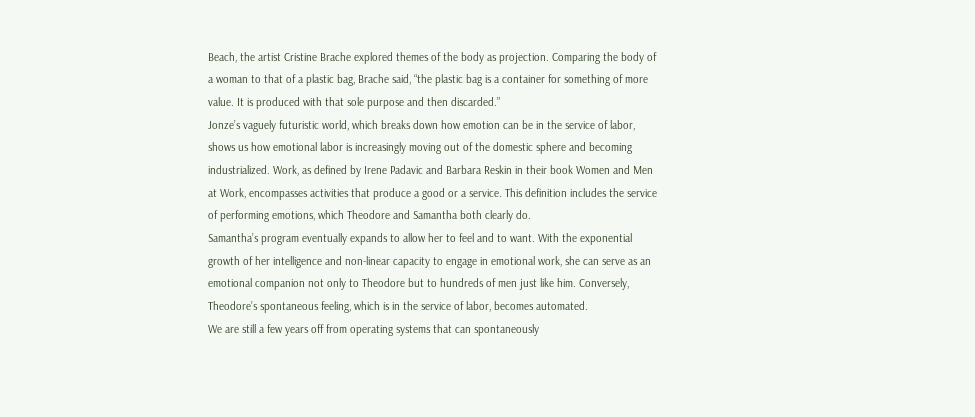Beach, the artist Cristine Brache explored themes of the body as projection. Comparing the body of a woman to that of a plastic bag, Brache said, “the plastic bag is a container for something of more value. It is produced with that sole purpose and then discarded.”
Jonze’s vaguely futuristic world, which breaks down how emotion can be in the service of labor, shows us how emotional labor is increasingly moving out of the domestic sphere and becoming industrialized. Work, as defined by Irene Padavic and Barbara Reskin in their book Women and Men at Work, encompasses activities that produce a good or a service. This definition includes the service of performing emotions, which Theodore and Samantha both clearly do.
Samantha’s program eventually expands to allow her to feel and to want. With the exponential growth of her intelligence and non-linear capacity to engage in emotional work, she can serve as an emotional companion not only to Theodore but to hundreds of men just like him. Conversely, Theodore’s spontaneous feeling, which is in the service of labor, becomes automated.
We are still a few years off from operating systems that can spontaneously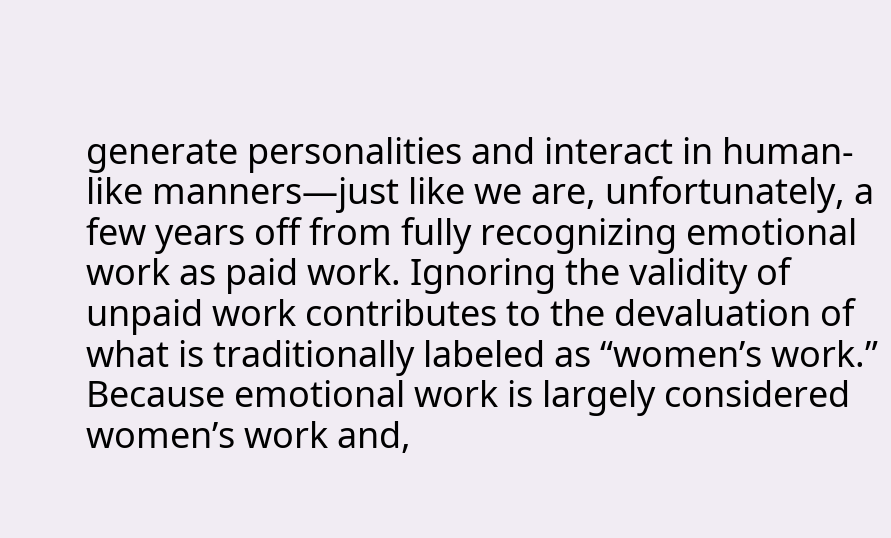generate personalities and interact in human-like manners—just like we are, unfortunately, a few years off from fully recognizing emotional work as paid work. Ignoring the validity of unpaid work contributes to the devaluation of what is traditionally labeled as “women’s work.” Because emotional work is largely considered women’s work and,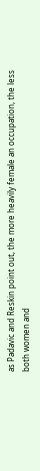as Padavic and Reskin point out, the more heavily female an occupation, the less both women and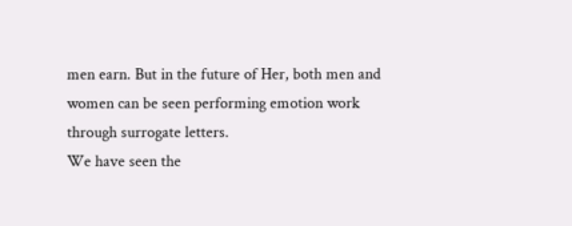men earn. But in the future of Her, both men and women can be seen performing emotion work through surrogate letters.
We have seen the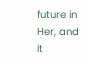future in Her, and it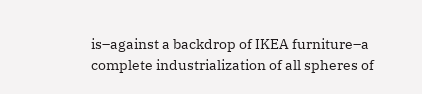is–against a backdrop of IKEA furniture–a complete industrialization of all spheres of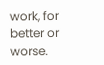work, for better or worse.